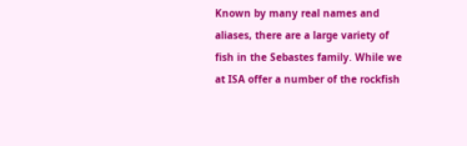Known by many real names and aliases, there are a large variety of fish in the Sebastes family. While we at ISA offer a number of the rockfish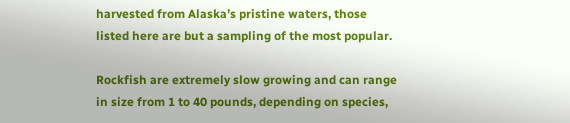harvested from Alaska’s pristine waters, those listed here are but a sampling of the most popular.

Rockfish are extremely slow growing and can range in size from 1 to 40 pounds, depending on species,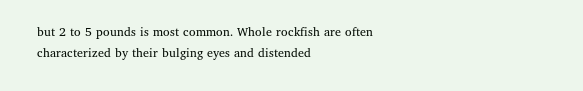but 2 to 5 pounds is most common. Whole rockfish are often characterized by their bulging eyes and distended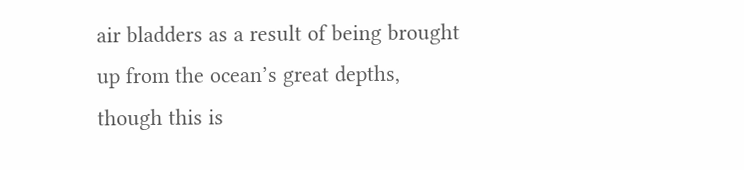air bladders as a result of being brought up from the ocean’s great depths, though this is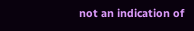not an indication of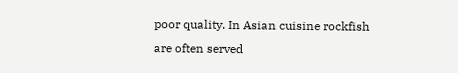poor quality. In Asian cuisine rockfish
are often served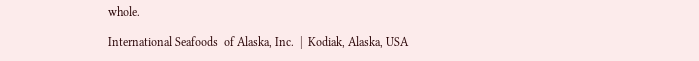whole.

International Seafoods  of Alaska, Inc.  |  Kodiak, Alaska, USA